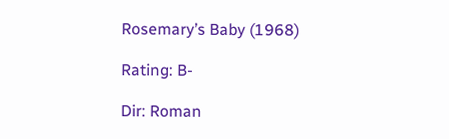Rosemary’s Baby (1968)

Rating: B-

Dir: Roman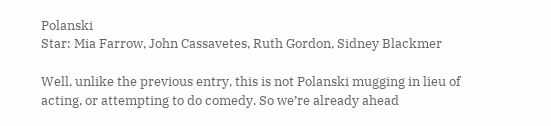Polanski
Star: Mia Farrow, John Cassavetes, Ruth Gordon, Sidney Blackmer

Well, unlike the previous entry, this is not Polanski mugging in lieu of acting, or attempting to do comedy. So we’re already ahead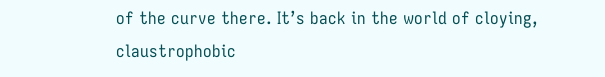of the curve there. It’s back in the world of cloying, claustrophobic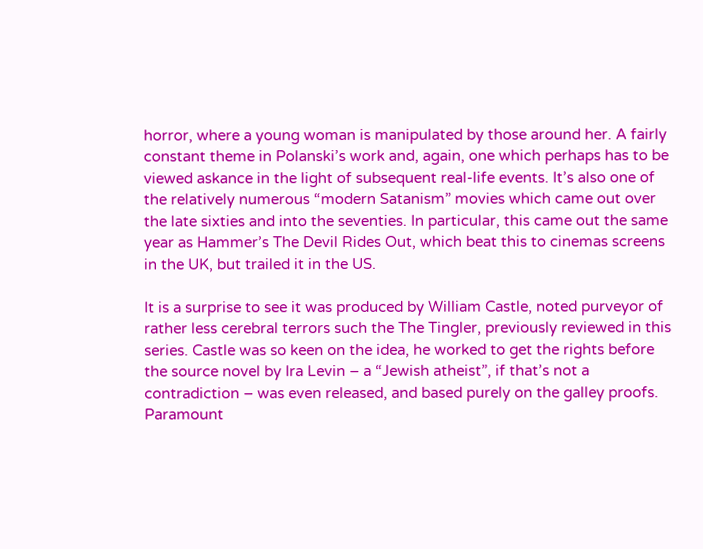horror, where a young woman is manipulated by those around her. A fairly constant theme in Polanski’s work and, again, one which perhaps has to be viewed askance in the light of subsequent real-life events. It’s also one of the relatively numerous “modern Satanism” movies which came out over the late sixties and into the seventies. In particular, this came out the same year as Hammer’s The Devil Rides Out, which beat this to cinemas screens in the UK, but trailed it in the US.

It is a surprise to see it was produced by William Castle, noted purveyor of rather less cerebral terrors such the The Tingler, previously reviewed in this series. Castle was so keen on the idea, he worked to get the rights before the source novel by Ira Levin – a “Jewish atheist”, if that’s not a contradiction – was even released, and based purely on the galley proofs. Paramount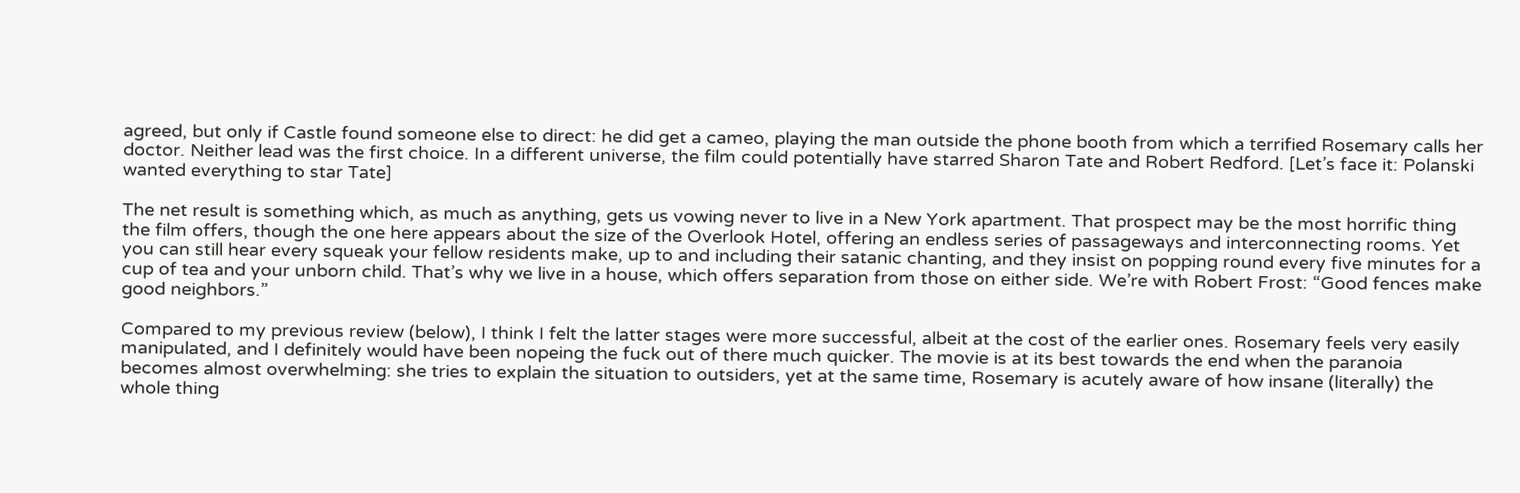agreed, but only if Castle found someone else to direct: he did get a cameo, playing the man outside the phone booth from which a terrified Rosemary calls her doctor. Neither lead was the first choice. In a different universe, the film could potentially have starred Sharon Tate and Robert Redford. [Let’s face it: Polanski wanted everything to star Tate]

The net result is something which, as much as anything, gets us vowing never to live in a New York apartment. That prospect may be the most horrific thing the film offers, though the one here appears about the size of the Overlook Hotel, offering an endless series of passageways and interconnecting rooms. Yet you can still hear every squeak your fellow residents make, up to and including their satanic chanting, and they insist on popping round every five minutes for a cup of tea and your unborn child. That’s why we live in a house, which offers separation from those on either side. We’re with Robert Frost: “Good fences make good neighbors.”

Compared to my previous review (below), I think I felt the latter stages were more successful, albeit at the cost of the earlier ones. Rosemary feels very easily manipulated, and I definitely would have been nopeing the fuck out of there much quicker. The movie is at its best towards the end when the paranoia becomes almost overwhelming: she tries to explain the situation to outsiders, yet at the same time, Rosemary is acutely aware of how insane (literally) the whole thing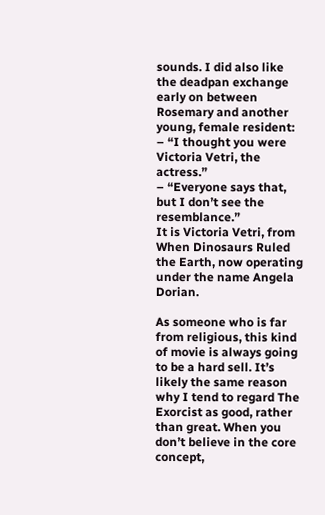sounds. I did also like the deadpan exchange early on between Rosemary and another young, female resident:
– “I thought you were Victoria Vetri, the actress.”
– “Everyone says that, but I don’t see the resemblance.”
It is Victoria Vetri, from When Dinosaurs Ruled the Earth, now operating under the name Angela Dorian.

As someone who is far from religious, this kind of movie is always going to be a hard sell. It’s likely the same reason why I tend to regard The Exorcist as good, rather than great. When you don’t believe in the core concept,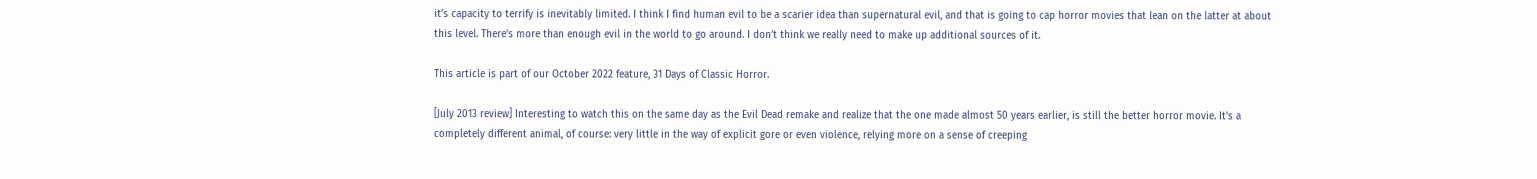it’s capacity to terrify is inevitably limited. I think I find human evil to be a scarier idea than supernatural evil, and that is going to cap horror movies that lean on the latter at about this level. There’s more than enough evil in the world to go around. I don’t think we really need to make up additional sources of it.

This article is part of our October 2022 feature, 31 Days of Classic Horror.

[July 2013 review] Interesting to watch this on the same day as the Evil Dead remake and realize that the one made almost 50 years earlier, is still the better horror movie. It’s a completely different animal, of course: very little in the way of explicit gore or even violence, relying more on a sense of creeping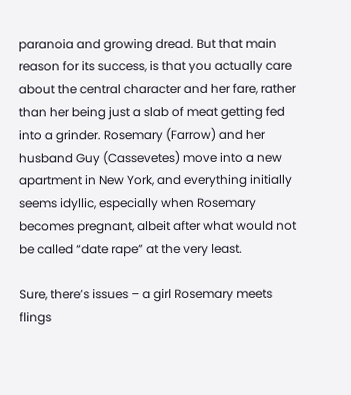paranoia and growing dread. But that main reason for its success, is that you actually care about the central character and her fare, rather than her being just a slab of meat getting fed into a grinder. Rosemary (Farrow) and her husband Guy (Cassevetes) move into a new apartment in New York, and everything initially seems idyllic, especially when Rosemary becomes pregnant, albeit after what would not be called “date rape” at the very least.

Sure, there’s issues – a girl Rosemary meets flings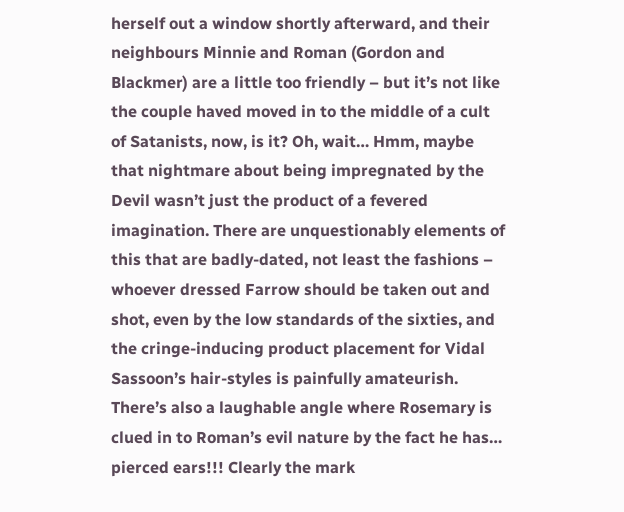herself out a window shortly afterward, and their neighbours Minnie and Roman (Gordon and Blackmer) are a little too friendly – but it’s not like the couple haved moved in to the middle of a cult of Satanists, now, is it? Oh, wait… Hmm, maybe that nightmare about being impregnated by the Devil wasn’t just the product of a fevered imagination. There are unquestionably elements of this that are badly-dated, not least the fashions – whoever dressed Farrow should be taken out and shot, even by the low standards of the sixties, and the cringe-inducing product placement for Vidal Sassoon’s hair-styles is painfully amateurish. There’s also a laughable angle where Rosemary is clued in to Roman’s evil nature by the fact he has… pierced ears!!! Clearly the mark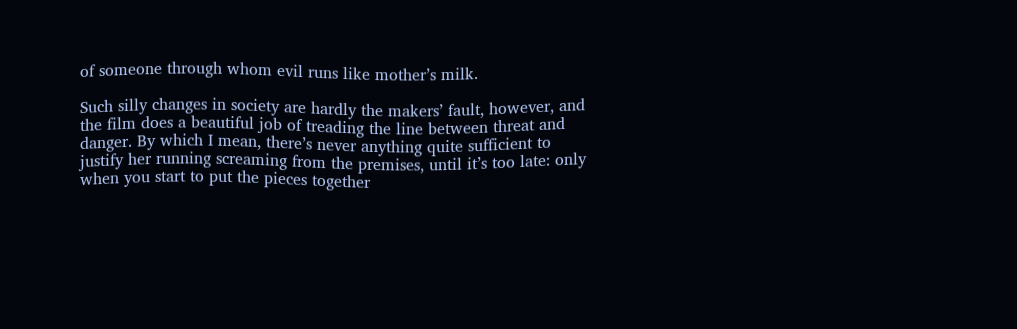of someone through whom evil runs like mother’s milk.

Such silly changes in society are hardly the makers’ fault, however, and the film does a beautiful job of treading the line between threat and danger. By which I mean, there’s never anything quite sufficient to justify her running screaming from the premises, until it’s too late: only when you start to put the pieces together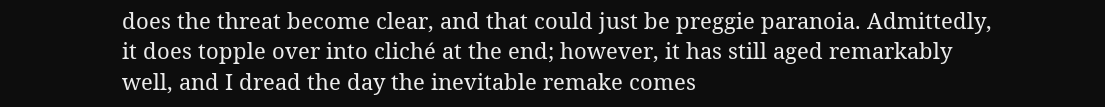does the threat become clear, and that could just be preggie paranoia. Admittedly, it does topple over into cliché at the end; however, it has still aged remarkably well, and I dread the day the inevitable remake comes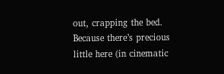out, crapping the bed. Because there’s precious little here (in cinematic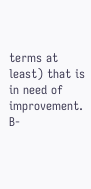terms at least) that is in need of improvement. B-